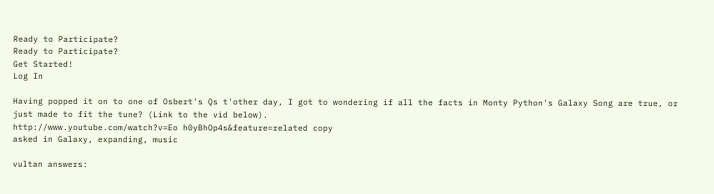Ready to Participate?
Ready to Participate?
Get Started!
Log In

Having popped it on to one of Osbert's Qs t'other day, I got to wondering if all the facts in Monty Python's Galaxy Song are true, or just made to fit the tune? (Link to the vid below).
http://www.youtube.com/watch?v=Eo h0yBhOp4s&feature=related copy
asked in Galaxy, expanding, music

vultan answers: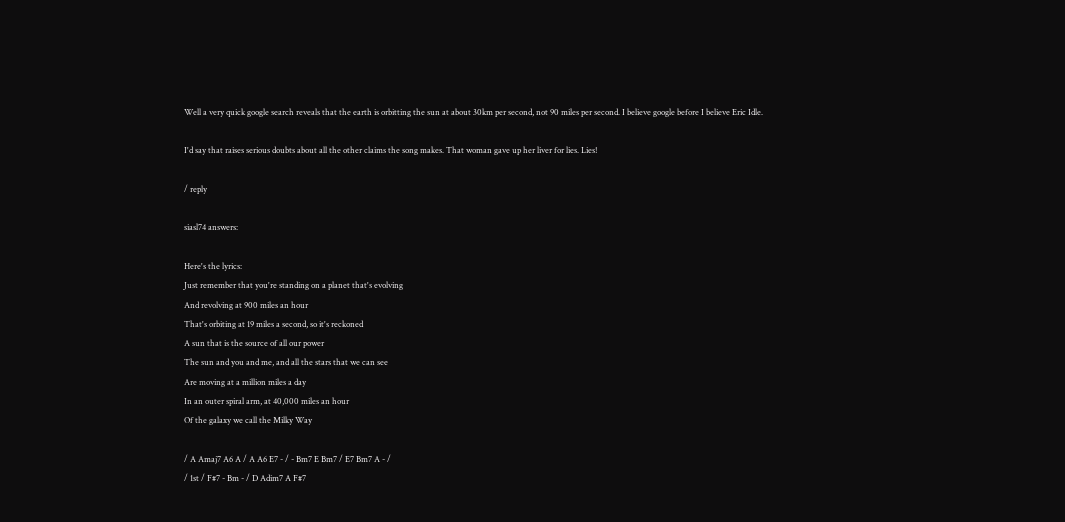Well a very quick google search reveals that the earth is orbitting the sun at about 30km per second, not 90 miles per second. I believe google before I believe Eric Idle.

I'd say that raises serious doubts about all the other claims the song makes. That woman gave up her liver for lies. Lies!

/ reply

siasl74 answers:

Here's the lyrics:
Just remember that you're standing on a planet that's evolving
And revolving at 900 miles an hour
That's orbiting at 19 miles a second, so it's reckoned
A sun that is the source of all our power
The sun and you and me, and all the stars that we can see
Are moving at a million miles a day
In an outer spiral arm, at 40,000 miles an hour
Of the galaxy we call the Milky Way

/ A Amaj7 A6 A / A A6 E7 - / - Bm7 E Bm7 / E7 Bm7 A - /
/ 1st / F#7 - Bm - / D Adim7 A F#7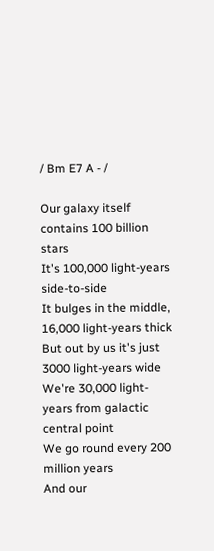/ Bm E7 A - /

Our galaxy itself contains 100 billion stars
It's 100,000 light-years side-to-side
It bulges in the middle, 16,000 light-years thick
But out by us it's just 3000 light-years wide
We're 30,000 light-years from galactic central point
We go round every 200 million years
And our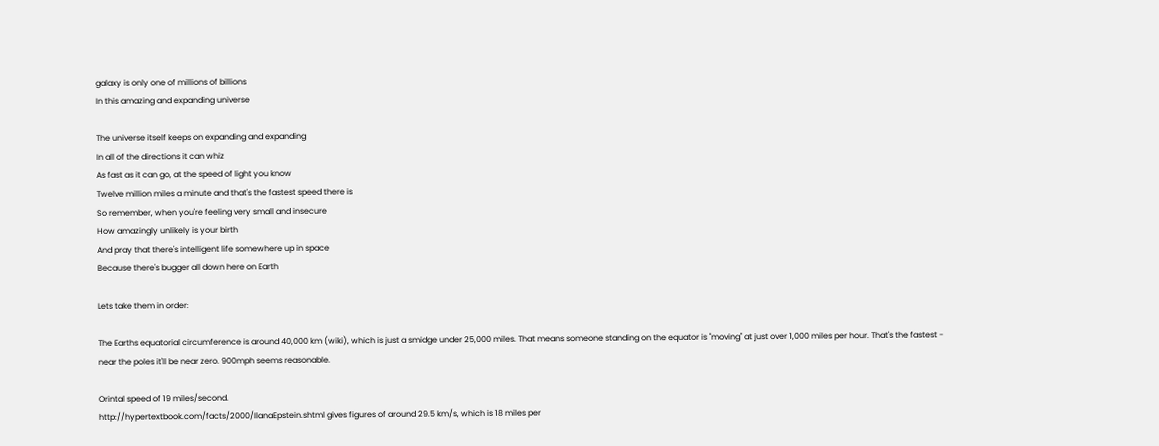galaxy is only one of millions of billions
In this amazing and expanding universe

The universe itself keeps on expanding and expanding
In all of the directions it can whiz
As fast as it can go, at the speed of light you know
Twelve million miles a minute and that's the fastest speed there is
So remember, when you're feeling very small and insecure
How amazingly unlikely is your birth
And pray that there's intelligent life somewhere up in space
Because there's bugger all down here on Earth

Lets take them in order:

The Earths equatorial circumference is around 40,000 km (wiki), which is just a smidge under 25,000 miles. That means someone standing on the equator is "moving" at just over 1,000 miles per hour. That's the fastest - near the poles it'll be near zero. 900mph seems reasonable.

Orintal speed of 19 miles/second.
http://hypertextbook.com/facts/2000/IlanaEpstein.shtml gives figures of around 29.5 km/s, which is 18 miles per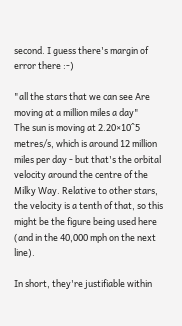second. I guess there's margin of error there :-)

"all the stars that we can see Are moving at a million miles a day"
The sun is moving at 2.20×10^5 metres/s, which is around 12 million miles per day - but that's the orbital velocity around the centre of the Milky Way. Relative to other stars, the velocity is a tenth of that, so this might be the figure being used here (and in the 40,000 mph on the next line).

In short, they're justifiable within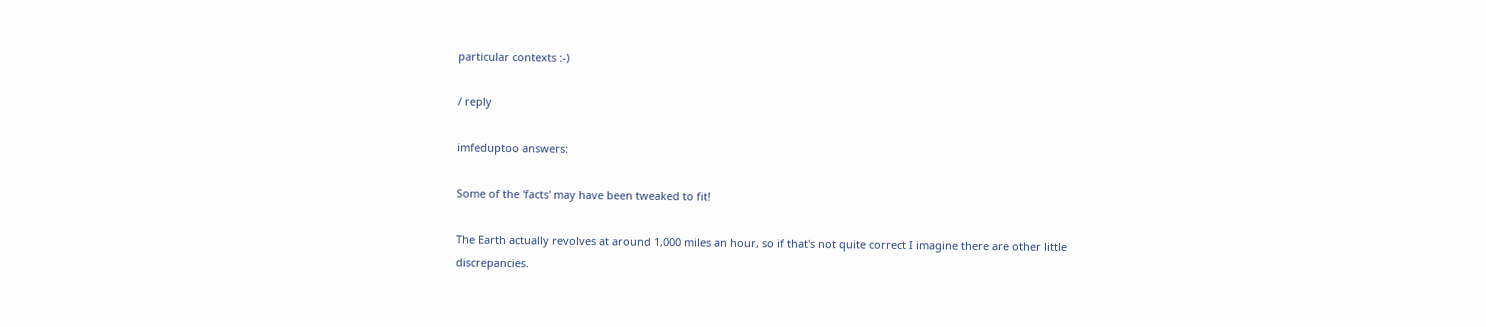particular contexts :-)

/ reply

imfeduptoo answers:

Some of the 'facts' may have been tweaked to fit!

The Earth actually revolves at around 1,000 miles an hour, so if that's not quite correct I imagine there are other little discrepancies.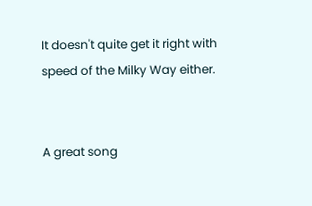It doesn't quite get it right with speed of the Milky Way either.


A great song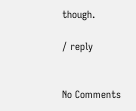though.

/ reply


No Comments